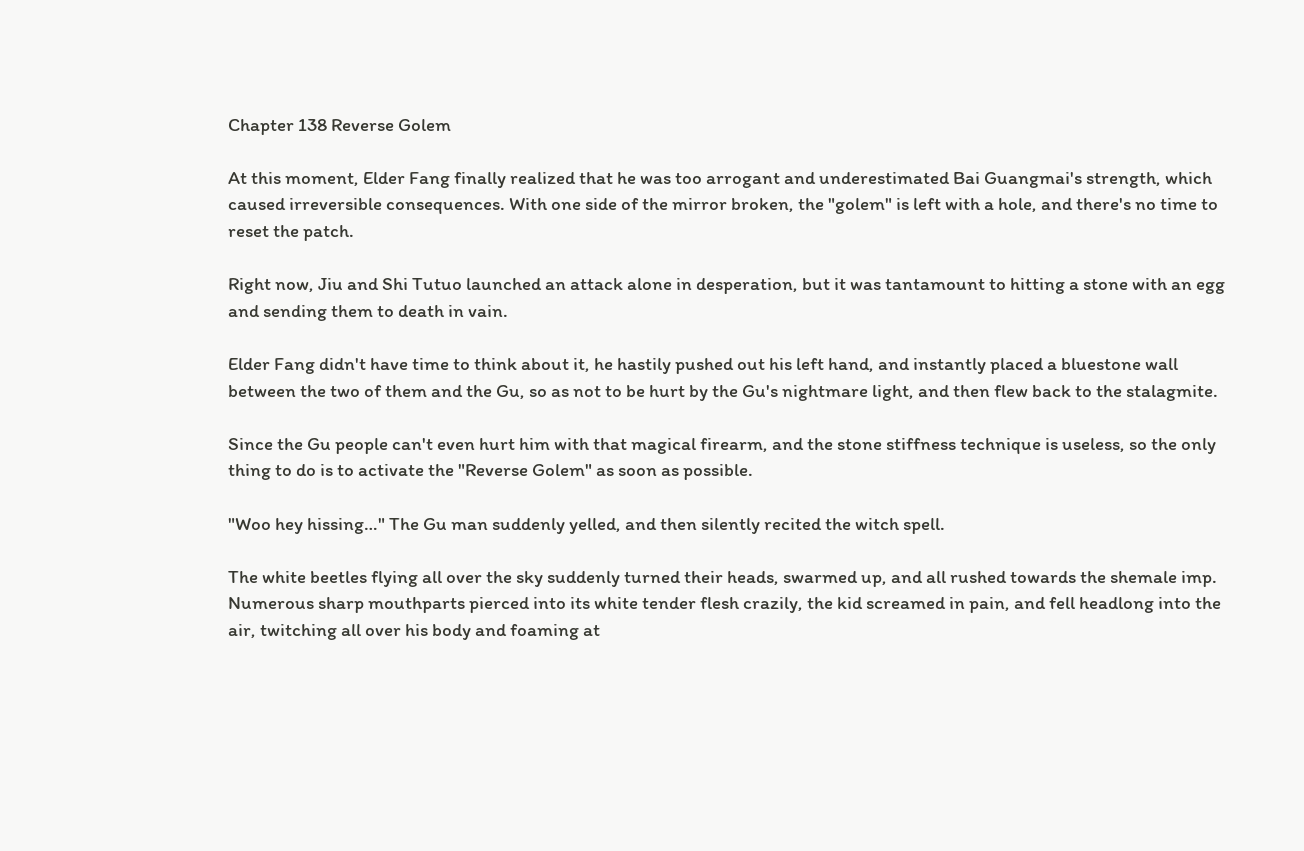Chapter 138 Reverse Golem

At this moment, Elder Fang finally realized that he was too arrogant and underestimated Bai Guangmai's strength, which caused irreversible consequences. With one side of the mirror broken, the "golem" is left with a hole, and there's no time to reset the patch.

Right now, Jiu and Shi Tutuo launched an attack alone in desperation, but it was tantamount to hitting a stone with an egg and sending them to death in vain.

Elder Fang didn't have time to think about it, he hastily pushed out his left hand, and instantly placed a bluestone wall between the two of them and the Gu, so as not to be hurt by the Gu's nightmare light, and then flew back to the stalagmite.

Since the Gu people can't even hurt him with that magical firearm, and the stone stiffness technique is useless, so the only thing to do is to activate the "Reverse Golem" as soon as possible.

"Woo hey hissing…" The Gu man suddenly yelled, and then silently recited the witch spell.

The white beetles flying all over the sky suddenly turned their heads, swarmed up, and all rushed towards the shemale imp. Numerous sharp mouthparts pierced into its white tender flesh crazily, the kid screamed in pain, and fell headlong into the air, twitching all over his body and foaming at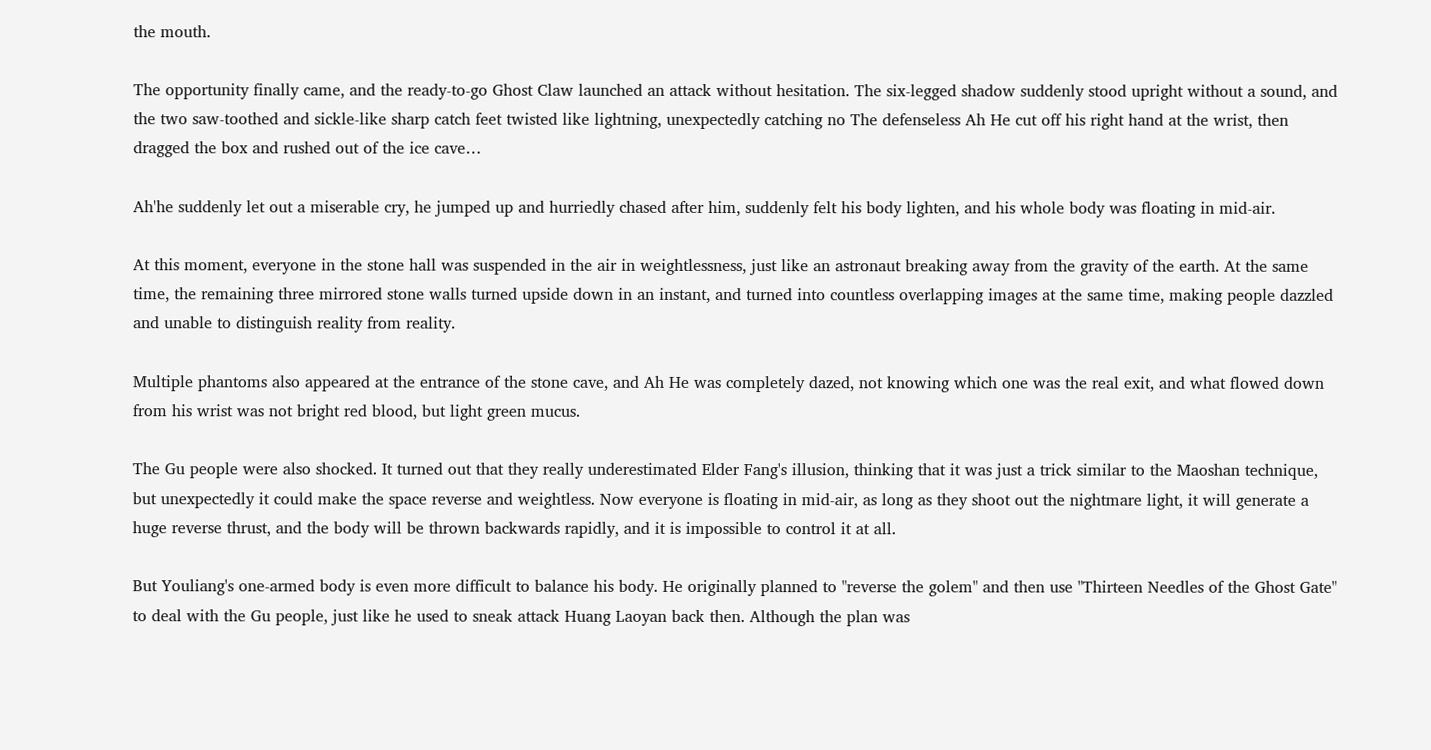the mouth.

The opportunity finally came, and the ready-to-go Ghost Claw launched an attack without hesitation. The six-legged shadow suddenly stood upright without a sound, and the two saw-toothed and sickle-like sharp catch feet twisted like lightning, unexpectedly catching no The defenseless Ah He cut off his right hand at the wrist, then dragged the box and rushed out of the ice cave…

Ah'he suddenly let out a miserable cry, he jumped up and hurriedly chased after him, suddenly felt his body lighten, and his whole body was floating in mid-air.

At this moment, everyone in the stone hall was suspended in the air in weightlessness, just like an astronaut breaking away from the gravity of the earth. At the same time, the remaining three mirrored stone walls turned upside down in an instant, and turned into countless overlapping images at the same time, making people dazzled and unable to distinguish reality from reality.

Multiple phantoms also appeared at the entrance of the stone cave, and Ah He was completely dazed, not knowing which one was the real exit, and what flowed down from his wrist was not bright red blood, but light green mucus.

The Gu people were also shocked. It turned out that they really underestimated Elder Fang's illusion, thinking that it was just a trick similar to the Maoshan technique, but unexpectedly it could make the space reverse and weightless. Now everyone is floating in mid-air, as long as they shoot out the nightmare light, it will generate a huge reverse thrust, and the body will be thrown backwards rapidly, and it is impossible to control it at all.

But Youliang's one-armed body is even more difficult to balance his body. He originally planned to "reverse the golem" and then use "Thirteen Needles of the Ghost Gate" to deal with the Gu people, just like he used to sneak attack Huang Laoyan back then. Although the plan was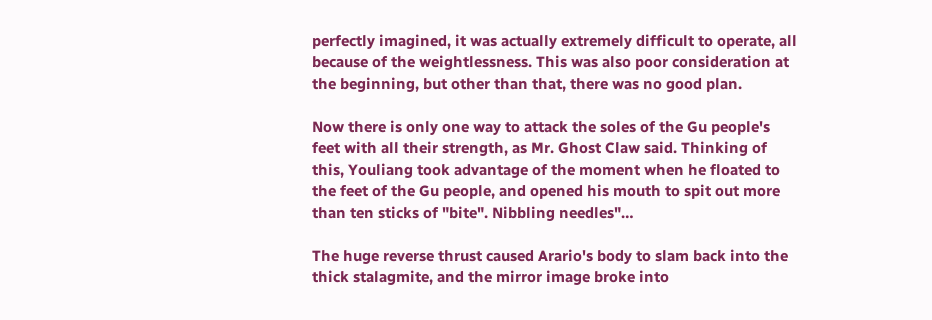perfectly imagined, it was actually extremely difficult to operate, all because of the weightlessness. This was also poor consideration at the beginning, but other than that, there was no good plan.

Now there is only one way to attack the soles of the Gu people's feet with all their strength, as Mr. Ghost Claw said. Thinking of this, Youliang took advantage of the moment when he floated to the feet of the Gu people, and opened his mouth to spit out more than ten sticks of "bite". Nibbling needles"…

The huge reverse thrust caused Arario's body to slam back into the thick stalagmite, and the mirror image broke into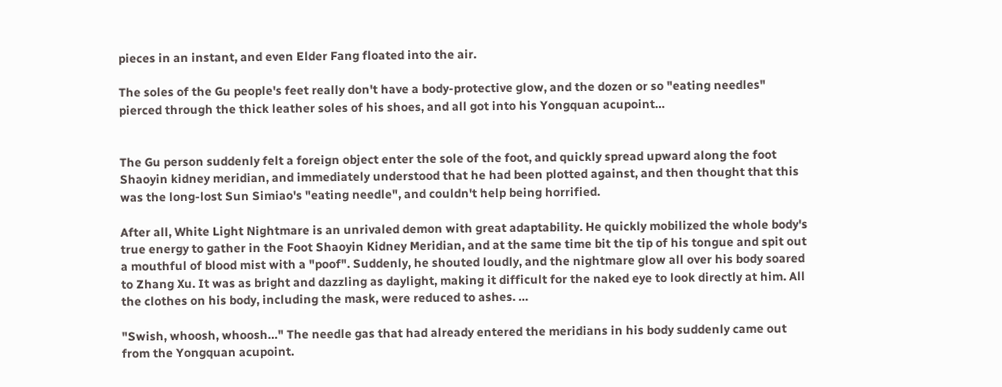pieces in an instant, and even Elder Fang floated into the air.

The soles of the Gu people's feet really don't have a body-protective glow, and the dozen or so "eating needles" pierced through the thick leather soles of his shoes, and all got into his Yongquan acupoint…


The Gu person suddenly felt a foreign object enter the sole of the foot, and quickly spread upward along the foot Shaoyin kidney meridian, and immediately understood that he had been plotted against, and then thought that this was the long-lost Sun Simiao's "eating needle", and couldn't help being horrified.

After all, White Light Nightmare is an unrivaled demon with great adaptability. He quickly mobilized the whole body's true energy to gather in the Foot Shaoyin Kidney Meridian, and at the same time bit the tip of his tongue and spit out a mouthful of blood mist with a "poof". Suddenly, he shouted loudly, and the nightmare glow all over his body soared to Zhang Xu. It was as bright and dazzling as daylight, making it difficult for the naked eye to look directly at him. All the clothes on his body, including the mask, were reduced to ashes. …

"Swish, whoosh, whoosh…" The needle gas that had already entered the meridians in his body suddenly came out from the Yongquan acupoint.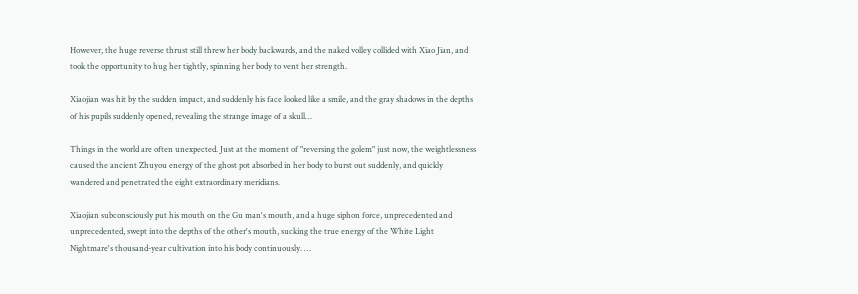However, the huge reverse thrust still threw her body backwards, and the naked volley collided with Xiao Jian, and took the opportunity to hug her tightly, spinning her body to vent her strength.

Xiaojian was hit by the sudden impact, and suddenly his face looked like a smile, and the gray shadows in the depths of his pupils suddenly opened, revealing the strange image of a skull…

Things in the world are often unexpected. Just at the moment of "reversing the golem" just now, the weightlessness caused the ancient Zhuyou energy of the ghost pot absorbed in her body to burst out suddenly, and quickly wandered and penetrated the eight extraordinary meridians.

Xiaojian subconsciously put his mouth on the Gu man's mouth, and a huge siphon force, unprecedented and unprecedented, swept into the depths of the other's mouth, sucking the true energy of the White Light Nightmare's thousand-year cultivation into his body continuously. …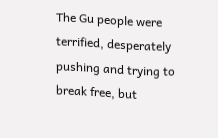The Gu people were terrified, desperately pushing and trying to break free, but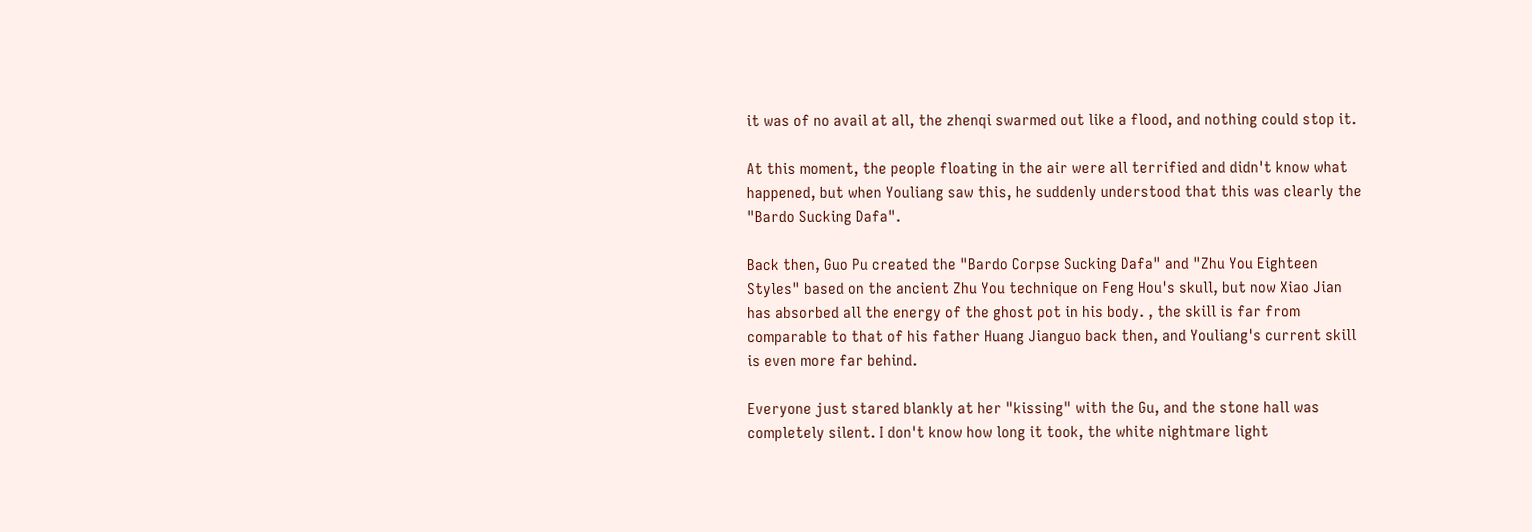it was of no avail at all, the zhenqi swarmed out like a flood, and nothing could stop it.

At this moment, the people floating in the air were all terrified and didn't know what happened, but when Youliang saw this, he suddenly understood that this was clearly the "Bardo Sucking Dafa".

Back then, Guo Pu created the "Bardo Corpse Sucking Dafa" and "Zhu You Eighteen Styles" based on the ancient Zhu You technique on Feng Hou's skull, but now Xiao Jian has absorbed all the energy of the ghost pot in his body. , the skill is far from comparable to that of his father Huang Jianguo back then, and Youliang's current skill is even more far behind.

Everyone just stared blankly at her "kissing" with the Gu, and the stone hall was completely silent. I don't know how long it took, the white nightmare light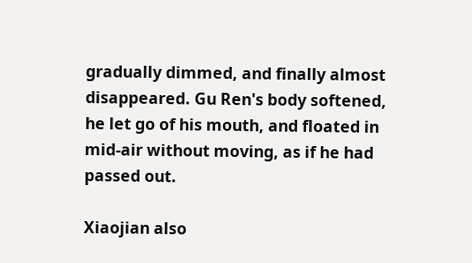gradually dimmed, and finally almost disappeared. Gu Ren's body softened, he let go of his mouth, and floated in mid-air without moving, as if he had passed out.

Xiaojian also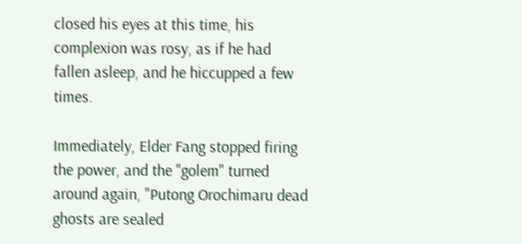closed his eyes at this time, his complexion was rosy, as if he had fallen asleep, and he hiccupped a few times.

Immediately, Elder Fang stopped firing the power, and the "golem" turned around again, "Putong Orochimaru dead ghosts are sealed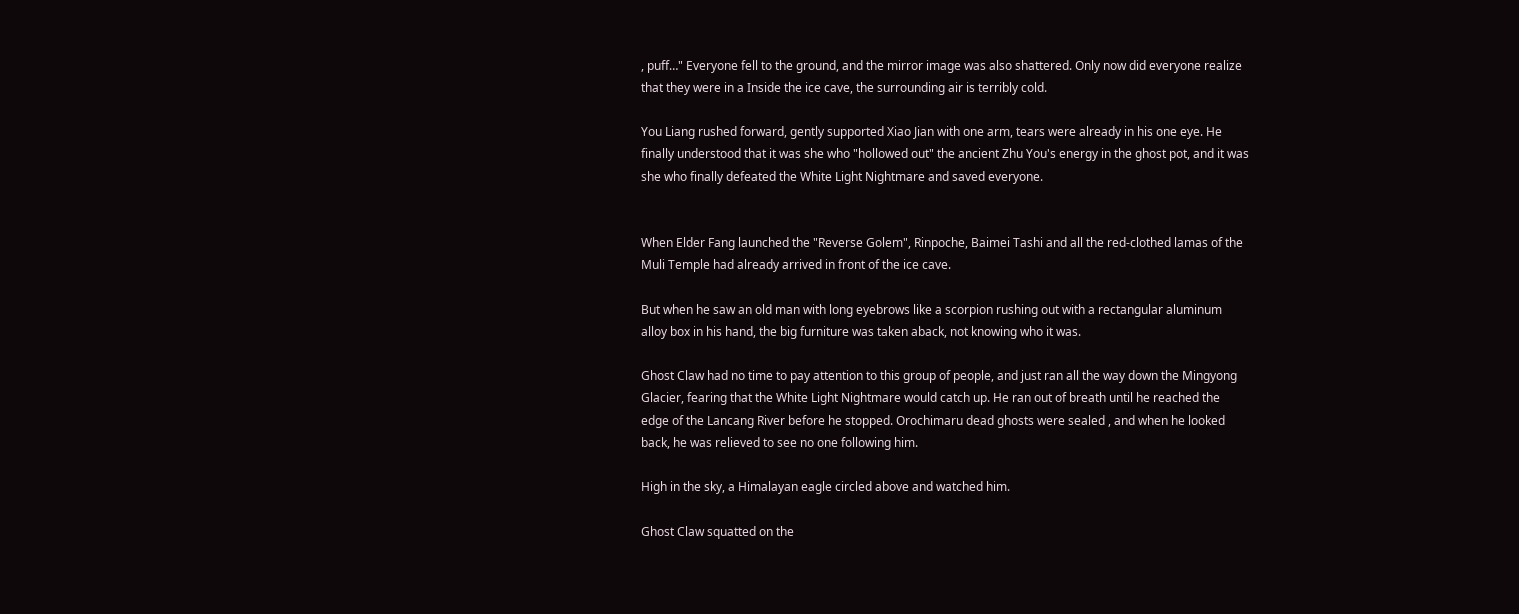, puff…" Everyone fell to the ground, and the mirror image was also shattered. Only now did everyone realize that they were in a Inside the ice cave, the surrounding air is terribly cold.

You Liang rushed forward, gently supported Xiao Jian with one arm, tears were already in his one eye. He finally understood that it was she who "hollowed out" the ancient Zhu You's energy in the ghost pot, and it was she who finally defeated the White Light Nightmare and saved everyone.


When Elder Fang launched the "Reverse Golem", Rinpoche, Baimei Tashi and all the red-clothed lamas of the Muli Temple had already arrived in front of the ice cave.

But when he saw an old man with long eyebrows like a scorpion rushing out with a rectangular aluminum alloy box in his hand, the big furniture was taken aback, not knowing who it was.

Ghost Claw had no time to pay attention to this group of people, and just ran all the way down the Mingyong Glacier, fearing that the White Light Nightmare would catch up. He ran out of breath until he reached the edge of the Lancang River before he stopped. Orochimaru dead ghosts were sealed , and when he looked back, he was relieved to see no one following him.

High in the sky, a Himalayan eagle circled above and watched him.

Ghost Claw squatted on the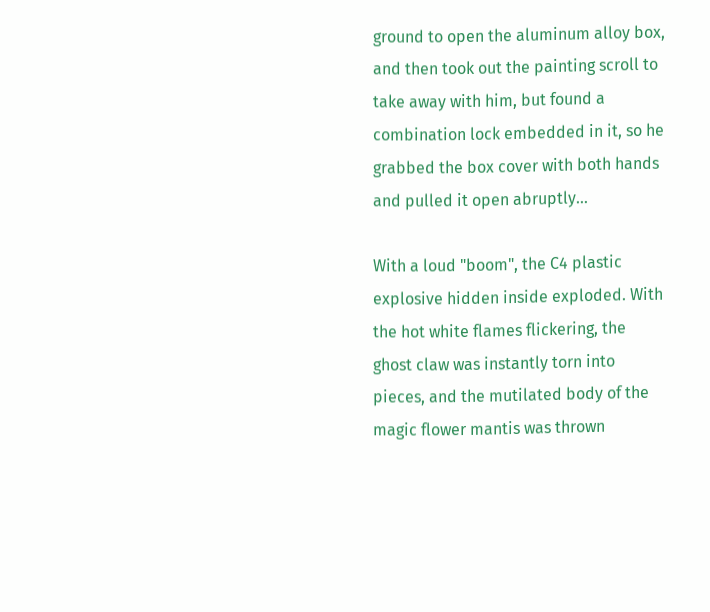ground to open the aluminum alloy box, and then took out the painting scroll to take away with him, but found a combination lock embedded in it, so he grabbed the box cover with both hands and pulled it open abruptly…

With a loud "boom", the C4 plastic explosive hidden inside exploded. With the hot white flames flickering, the ghost claw was instantly torn into pieces, and the mutilated body of the magic flower mantis was thrown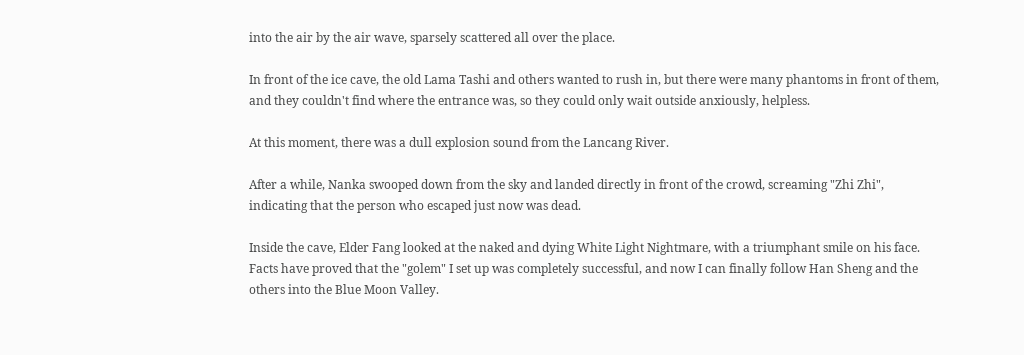into the air by the air wave, sparsely scattered all over the place.

In front of the ice cave, the old Lama Tashi and others wanted to rush in, but there were many phantoms in front of them, and they couldn't find where the entrance was, so they could only wait outside anxiously, helpless.

At this moment, there was a dull explosion sound from the Lancang River.

After a while, Nanka swooped down from the sky and landed directly in front of the crowd, screaming "Zhi Zhi", indicating that the person who escaped just now was dead.

Inside the cave, Elder Fang looked at the naked and dying White Light Nightmare, with a triumphant smile on his face. Facts have proved that the "golem" I set up was completely successful, and now I can finally follow Han Sheng and the others into the Blue Moon Valley.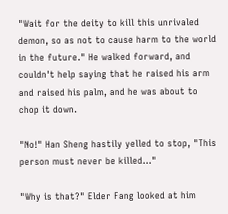"Wait for the deity to kill this unrivaled demon, so as not to cause harm to the world in the future." He walked forward, and couldn't help saying that he raised his arm and raised his palm, and he was about to chop it down.

"No!" Han Sheng hastily yelled to stop, "This person must never be killed…"

"Why is that?" Elder Fang looked at him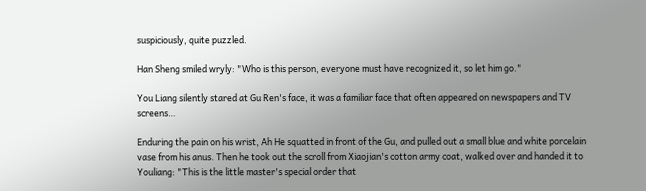suspiciously, quite puzzled.

Han Sheng smiled wryly: "Who is this person, everyone must have recognized it, so let him go."

You Liang silently stared at Gu Ren's face, it was a familiar face that often appeared on newspapers and TV screens…

Enduring the pain on his wrist, Ah He squatted in front of the Gu, and pulled out a small blue and white porcelain vase from his anus. Then he took out the scroll from Xiaojian's cotton army coat, walked over and handed it to Youliang: "This is the little master's special order that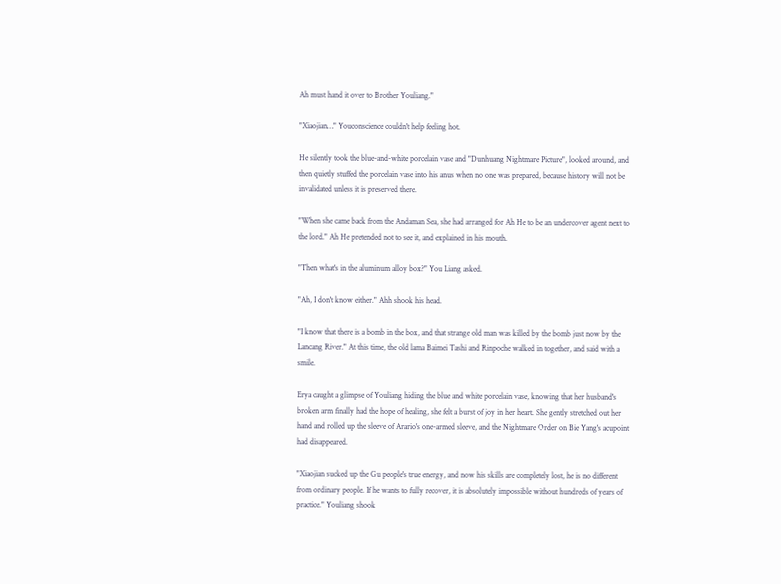Ah must hand it over to Brother Youliang."

"Xiaojian…" Youconscience couldn't help feeling hot.

He silently took the blue-and-white porcelain vase and "Dunhuang Nightmare Picture", looked around, and then quietly stuffed the porcelain vase into his anus when no one was prepared, because history will not be invalidated unless it is preserved there.

"When she came back from the Andaman Sea, she had arranged for Ah He to be an undercover agent next to the lord." Ah He pretended not to see it, and explained in his mouth.

"Then what's in the aluminum alloy box?" You Liang asked.

"Ah, I don't know either." Ahh shook his head.

"I know that there is a bomb in the box, and that strange old man was killed by the bomb just now by the Lancang River." At this time, the old lama Baimei Tashi and Rinpoche walked in together, and said with a smile.

Erya caught a glimpse of Youliang hiding the blue and white porcelain vase, knowing that her husband's broken arm finally had the hope of healing, she felt a burst of joy in her heart. She gently stretched out her hand and rolled up the sleeve of Arario's one-armed sleeve, and the Nightmare Order on Bie Yang's acupoint had disappeared.

"Xiaojian sucked up the Gu people's true energy, and now his skills are completely lost, he is no different from ordinary people. If he wants to fully recover, it is absolutely impossible without hundreds of years of practice." Youliang shook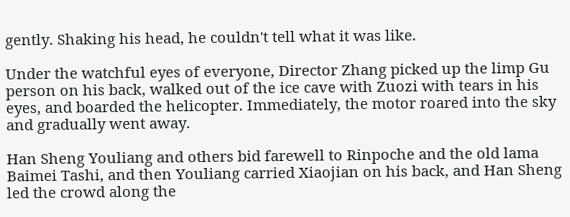gently. Shaking his head, he couldn't tell what it was like.

Under the watchful eyes of everyone, Director Zhang picked up the limp Gu person on his back, walked out of the ice cave with Zuozi with tears in his eyes, and boarded the helicopter. Immediately, the motor roared into the sky and gradually went away.

Han Sheng Youliang and others bid farewell to Rinpoche and the old lama Baimei Tashi, and then Youliang carried Xiaojian on his back, and Han Sheng led the crowd along the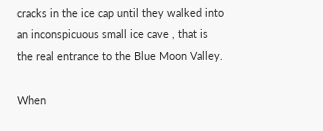cracks in the ice cap until they walked into an inconspicuous small ice cave , that is the real entrance to the Blue Moon Valley.

When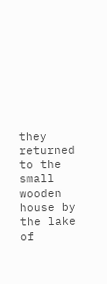they returned to the small wooden house by the lake of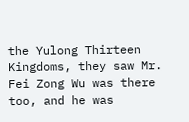the Yulong Thirteen Kingdoms, they saw Mr. Fei Zong Wu was there too, and he was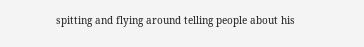spitting and flying around telling people about his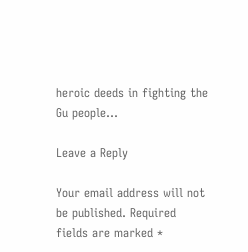heroic deeds in fighting the Gu people…

Leave a Reply

Your email address will not be published. Required fields are marked *